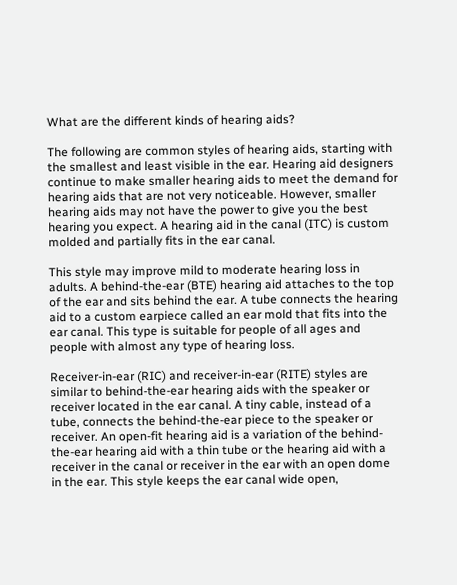What are the different kinds of hearing aids?

The following are common styles of hearing aids, starting with the smallest and least visible in the ear. Hearing aid designers continue to make smaller hearing aids to meet the demand for hearing aids that are not very noticeable. However, smaller hearing aids may not have the power to give you the best hearing you expect. A hearing aid in the canal (ITC) is custom molded and partially fits in the ear canal.

This style may improve mild to moderate hearing loss in adults. A behind-the-ear (BTE) hearing aid attaches to the top of the ear and sits behind the ear. A tube connects the hearing aid to a custom earpiece called an ear mold that fits into the ear canal. This type is suitable for people of all ages and people with almost any type of hearing loss.

Receiver-in-ear (RIC) and receiver-in-ear (RITE) styles are similar to behind-the-ear hearing aids with the speaker or receiver located in the ear canal. A tiny cable, instead of a tube, connects the behind-the-ear piece to the speaker or receiver. An open-fit hearing aid is a variation of the behind-the-ear hearing aid with a thin tube or the hearing aid with a receiver in the canal or receiver in the ear with an open dome in the ear. This style keeps the ear canal wide open,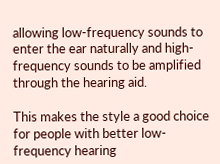allowing low-frequency sounds to enter the ear naturally and high-frequency sounds to be amplified through the hearing aid.

This makes the style a good choice for people with better low-frequency hearing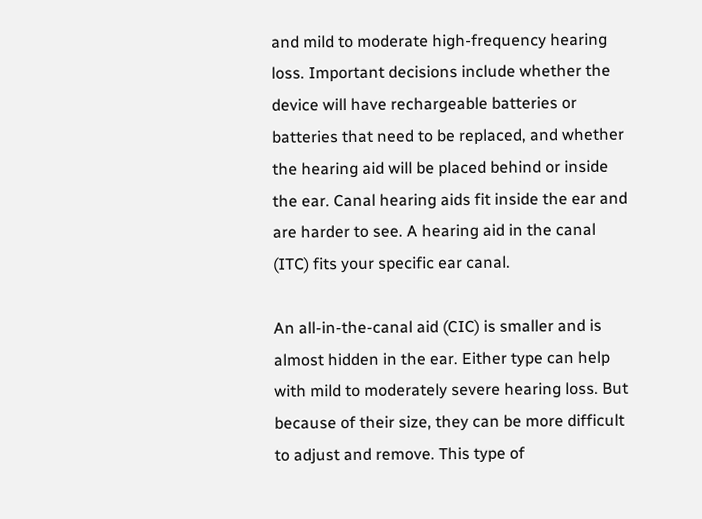and mild to moderate high-frequency hearing loss. Important decisions include whether the device will have rechargeable batteries or batteries that need to be replaced, and whether the hearing aid will be placed behind or inside the ear. Canal hearing aids fit inside the ear and are harder to see. A hearing aid in the canal (ITC) fits your specific ear canal.

An all-in-the-canal aid (CIC) is smaller and is almost hidden in the ear. Either type can help with mild to moderately severe hearing loss. But because of their size, they can be more difficult to adjust and remove. This type of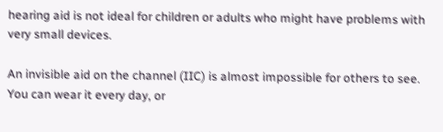hearing aid is not ideal for children or adults who might have problems with very small devices.

An invisible aid on the channel (IIC) is almost impossible for others to see. You can wear it every day, or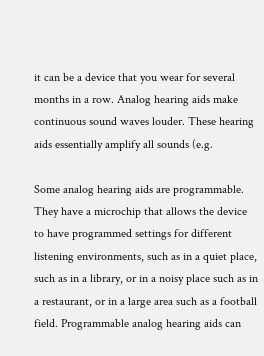it can be a device that you wear for several months in a row. Analog hearing aids make continuous sound waves louder. These hearing aids essentially amplify all sounds (e.g.

Some analog hearing aids are programmable. They have a microchip that allows the device to have programmed settings for different listening environments, such as in a quiet place, such as in a library, or in a noisy place such as in a restaurant, or in a large area such as a football field. Programmable analog hearing aids can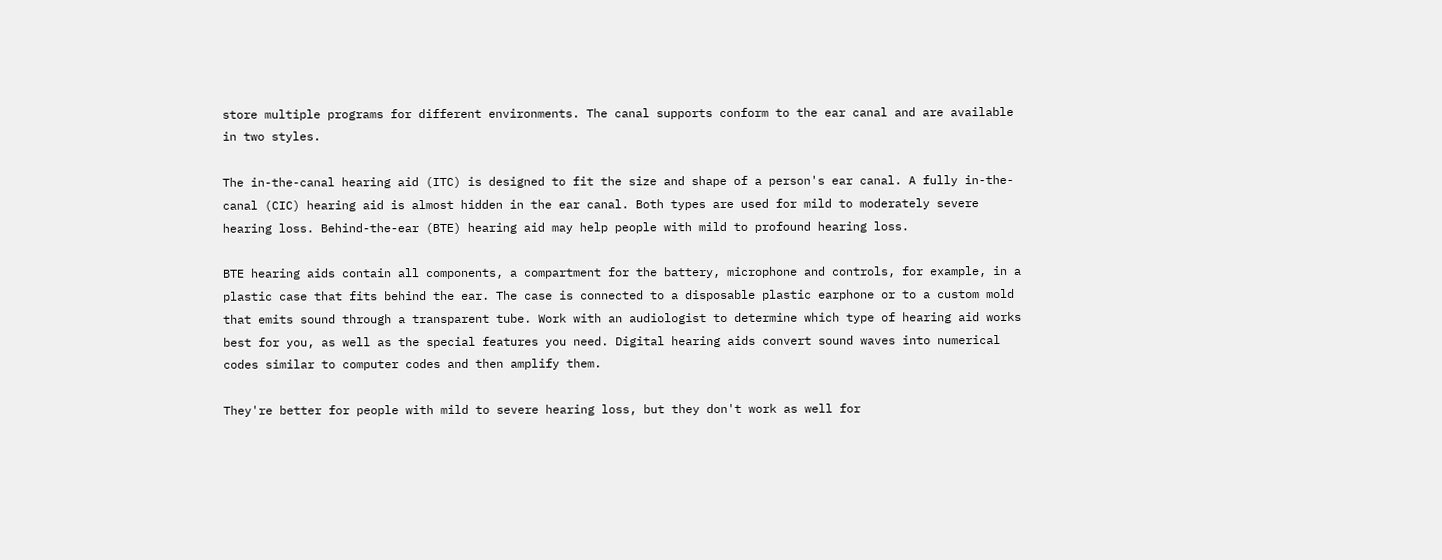store multiple programs for different environments. The canal supports conform to the ear canal and are available in two styles.

The in-the-canal hearing aid (ITC) is designed to fit the size and shape of a person's ear canal. A fully in-the-canal (CIC) hearing aid is almost hidden in the ear canal. Both types are used for mild to moderately severe hearing loss. Behind-the-ear (BTE) hearing aid may help people with mild to profound hearing loss.

BTE hearing aids contain all components, a compartment for the battery, microphone and controls, for example, in a plastic case that fits behind the ear. The case is connected to a disposable plastic earphone or to a custom mold that emits sound through a transparent tube. Work with an audiologist to determine which type of hearing aid works best for you, as well as the special features you need. Digital hearing aids convert sound waves into numerical codes similar to computer codes and then amplify them.

They're better for people with mild to severe hearing loss, but they don't work as well for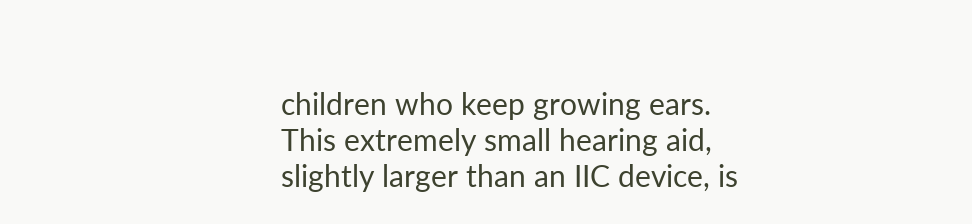children who keep growing ears. This extremely small hearing aid, slightly larger than an IIC device, is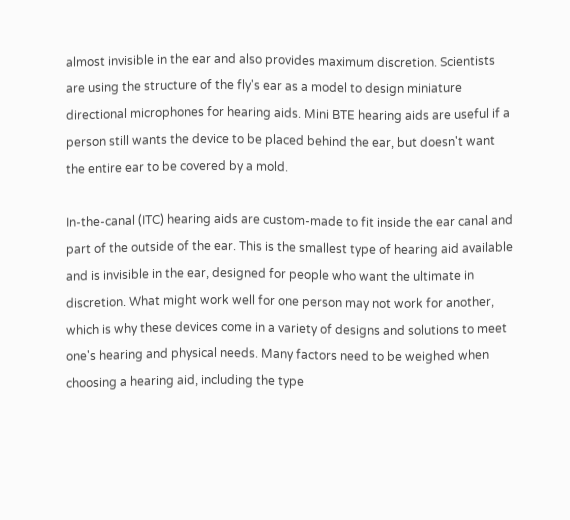almost invisible in the ear and also provides maximum discretion. Scientists are using the structure of the fly's ear as a model to design miniature directional microphones for hearing aids. Mini BTE hearing aids are useful if a person still wants the device to be placed behind the ear, but doesn't want the entire ear to be covered by a mold.

In-the-canal (ITC) hearing aids are custom-made to fit inside the ear canal and part of the outside of the ear. This is the smallest type of hearing aid available and is invisible in the ear, designed for people who want the ultimate in discretion. What might work well for one person may not work for another, which is why these devices come in a variety of designs and solutions to meet one's hearing and physical needs. Many factors need to be weighed when choosing a hearing aid, including the type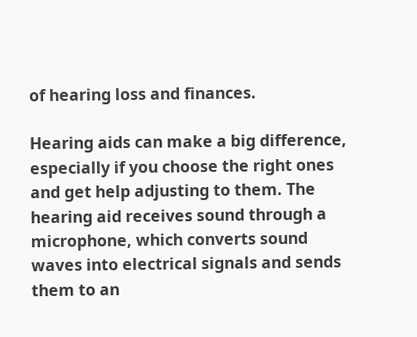of hearing loss and finances.

Hearing aids can make a big difference, especially if you choose the right ones and get help adjusting to them. The hearing aid receives sound through a microphone, which converts sound waves into electrical signals and sends them to an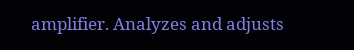amplifier. Analyzes and adjusts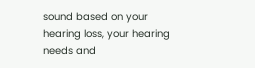sound based on your hearing loss, your hearing needs and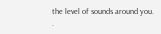the level of sounds around you. .